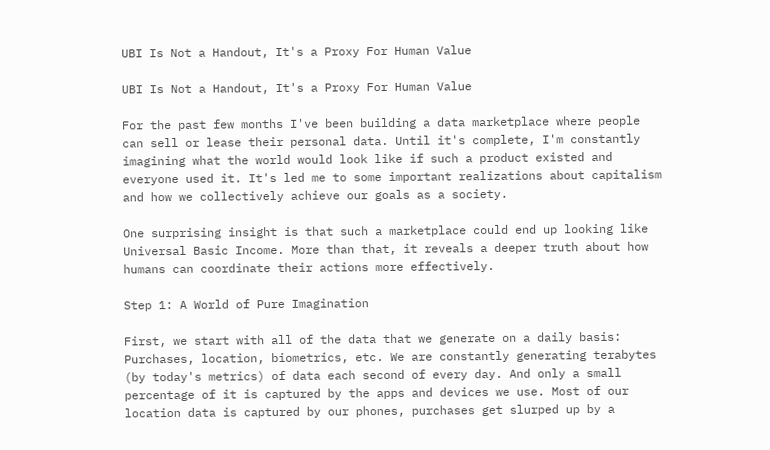UBI Is Not a Handout, It's a Proxy For Human Value

UBI Is Not a Handout, It's a Proxy For Human Value

For the past few months I've been building a data marketplace where people can sell or lease their personal data. Until it's complete, I'm constantly imagining what the world would look like if such a product existed and everyone used it. It's led me to some important realizations about capitalism and how we collectively achieve our goals as a society.

One surprising insight is that such a marketplace could end up looking like Universal Basic Income. More than that, it reveals a deeper truth about how humans can coordinate their actions more effectively.

Step 1: A World of Pure Imagination

First, we start with all of the data that we generate on a daily basis: Purchases, location, biometrics, etc. We are constantly generating terabytes (by today's metrics) of data each second of every day. And only a small percentage of it is captured by the apps and devices we use. Most of our location data is captured by our phones, purchases get slurped up by a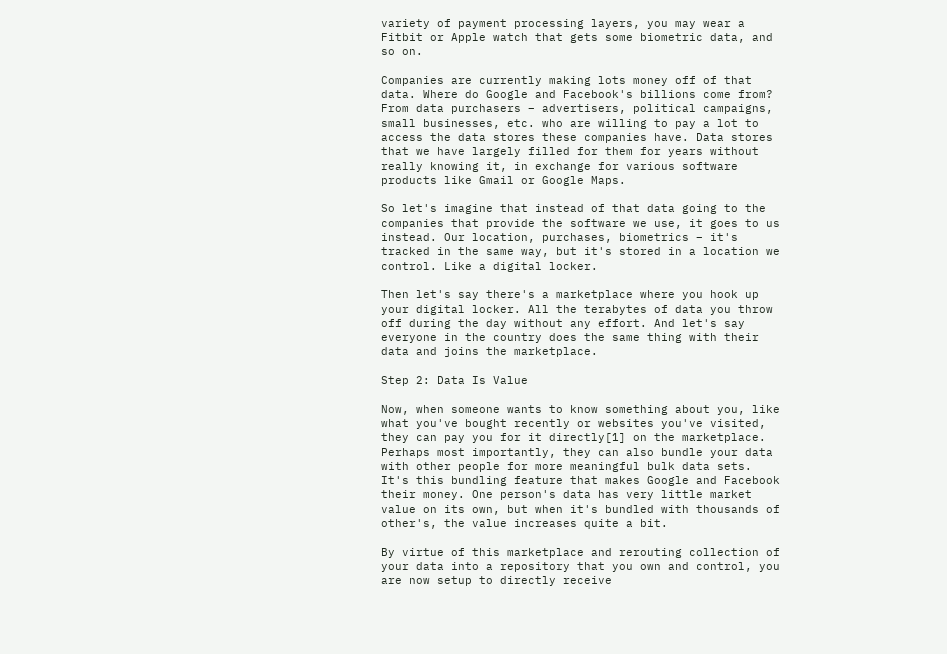variety of payment processing layers, you may wear a Fitbit or Apple watch that gets some biometric data, and so on.

Companies are currently making lots money off of that data. Where do Google and Facebook's billions come from? From data purchasers – advertisers, political campaigns, small businesses, etc. who are willing to pay a lot to access the data stores these companies have. Data stores that we have largely filled for them for years without really knowing it, in exchange for various software products like Gmail or Google Maps.

So let's imagine that instead of that data going to the companies that provide the software we use, it goes to us instead. Our location, purchases, biometrics – it's tracked in the same way, but it's stored in a location we control. Like a digital locker.

Then let's say there's a marketplace where you hook up your digital locker. All the terabytes of data you throw off during the day without any effort. And let's say everyone in the country does the same thing with their data and joins the marketplace.

Step 2: Data Is Value

Now, when someone wants to know something about you, like what you've bought recently or websites you've visited, they can pay you for it directly[1] on the marketplace. Perhaps most importantly, they can also bundle your data with other people for more meaningful bulk data sets. It's this bundling feature that makes Google and Facebook their money. One person's data has very little market value on its own, but when it's bundled with thousands of other's, the value increases quite a bit.

By virtue of this marketplace and rerouting collection of your data into a repository that you own and control, you are now setup to directly receive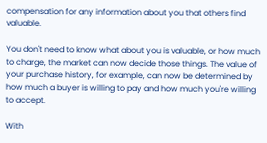compensation for any information about you that others find valuable.

You don't need to know what about you is valuable, or how much to charge, the market can now decide those things. The value of your purchase history, for example, can now be determined by how much a buyer is willing to pay and how much you're willing to accept.

With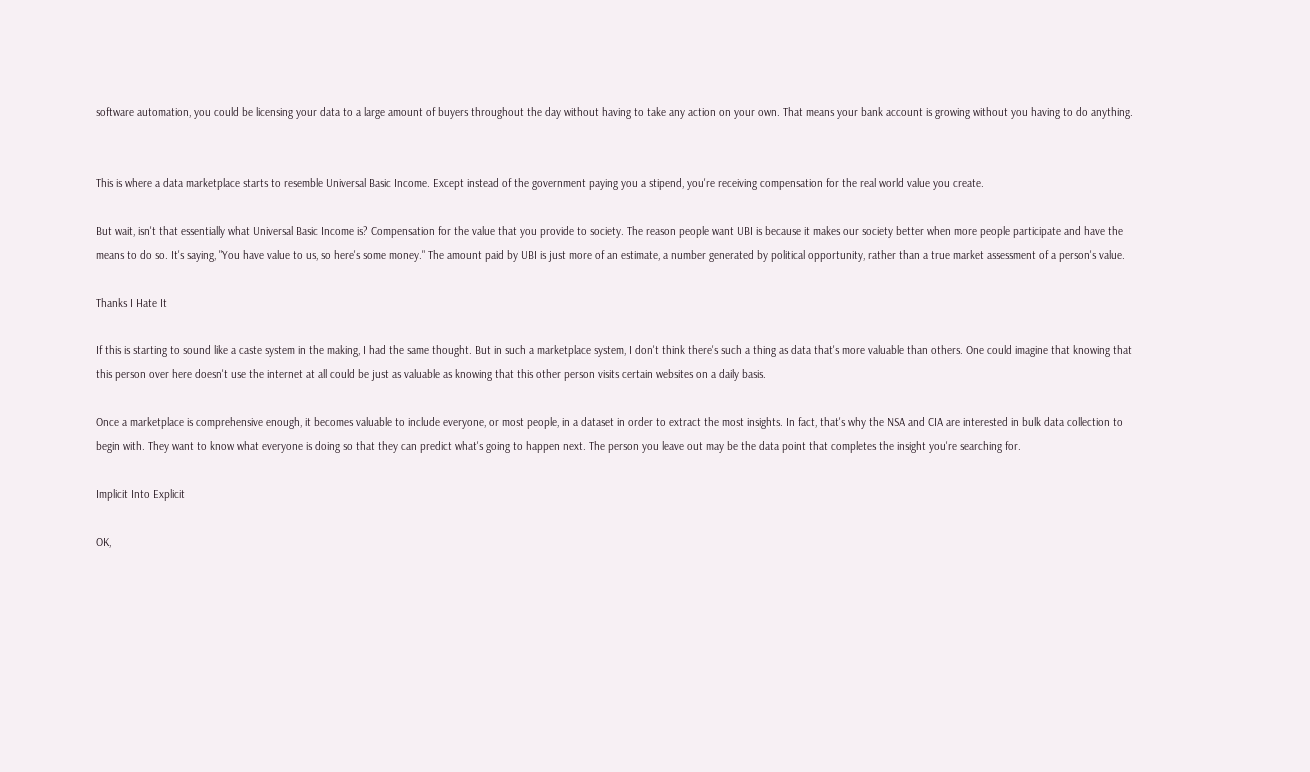software automation, you could be licensing your data to a large amount of buyers throughout the day without having to take any action on your own. That means your bank account is growing without you having to do anything.


This is where a data marketplace starts to resemble Universal Basic Income. Except instead of the government paying you a stipend, you're receiving compensation for the real world value you create.

But wait, isn't that essentially what Universal Basic Income is? Compensation for the value that you provide to society. The reason people want UBI is because it makes our society better when more people participate and have the means to do so. It's saying, "You have value to us, so here's some money." The amount paid by UBI is just more of an estimate, a number generated by political opportunity, rather than a true market assessment of a person's value.

Thanks I Hate It

If this is starting to sound like a caste system in the making, I had the same thought. But in such a marketplace system, I don't think there's such a thing as data that's more valuable than others. One could imagine that knowing that this person over here doesn't use the internet at all could be just as valuable as knowing that this other person visits certain websites on a daily basis.

Once a marketplace is comprehensive enough, it becomes valuable to include everyone, or most people, in a dataset in order to extract the most insights. In fact, that's why the NSA and CIA are interested in bulk data collection to begin with. They want to know what everyone is doing so that they can predict what's going to happen next. The person you leave out may be the data point that completes the insight you're searching for.

Implicit Into Explicit

OK,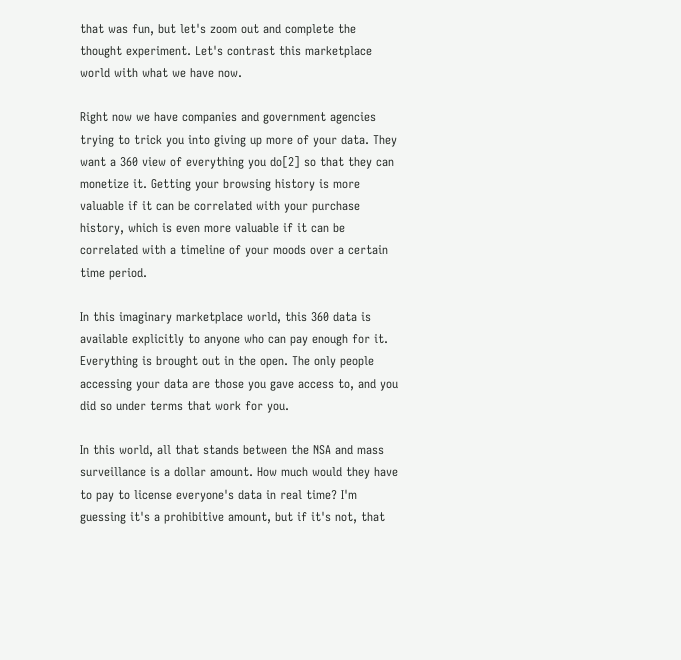that was fun, but let's zoom out and complete the thought experiment. Let's contrast this marketplace world with what we have now.

Right now we have companies and government agencies trying to trick you into giving up more of your data. They want a 360 view of everything you do[2] so that they can monetize it. Getting your browsing history is more valuable if it can be correlated with your purchase history, which is even more valuable if it can be correlated with a timeline of your moods over a certain time period.

In this imaginary marketplace world, this 360 data is available explicitly to anyone who can pay enough for it. Everything is brought out in the open. The only people accessing your data are those you gave access to, and you did so under terms that work for you.

In this world, all that stands between the NSA and mass surveillance is a dollar amount. How much would they have to pay to license everyone's data in real time? I'm guessing it's a prohibitive amount, but if it's not, that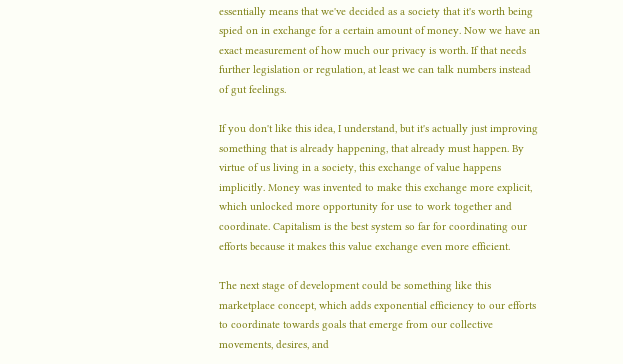essentially means that we've decided as a society that it's worth being spied on in exchange for a certain amount of money. Now we have an exact measurement of how much our privacy is worth. If that needs further legislation or regulation, at least we can talk numbers instead of gut feelings.

If you don't like this idea, I understand, but it's actually just improving something that is already happening, that already must happen. By virtue of us living in a society, this exchange of value happens implicitly. Money was invented to make this exchange more explicit, which unlocked more opportunity for use to work together and coordinate. Capitalism is the best system so far for coordinating our efforts because it makes this value exchange even more efficient.

The next stage of development could be something like this marketplace concept, which adds exponential efficiency to our efforts to coordinate towards goals that emerge from our collective movements, desires, and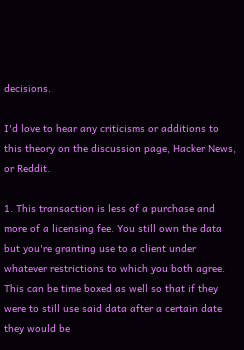decisions.

I'd love to hear any criticisms or additions to this theory on the discussion page, Hacker News, or Reddit.

1. This transaction is less of a purchase and more of a licensing fee. You still own the data but you're granting use to a client under whatever restrictions to which you both agree. This can be time boxed as well so that if they were to still use said data after a certain date they would be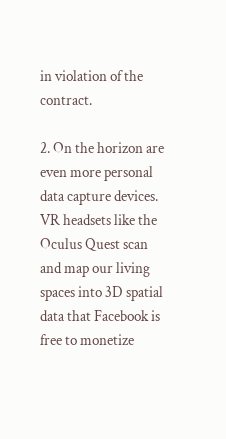in violation of the contract.

2. On the horizon are even more personal data capture devices. VR headsets like the Oculus Quest scan and map our living spaces into 3D spatial data that Facebook is free to monetize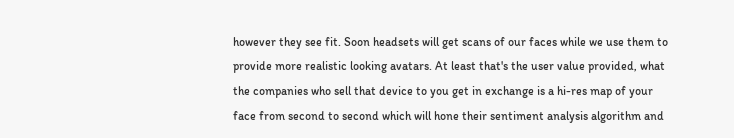however they see fit. Soon headsets will get scans of our faces while we use them to provide more realistic looking avatars. At least that's the user value provided, what the companies who sell that device to you get in exchange is a hi-res map of your face from second to second which will hone their sentiment analysis algorithm and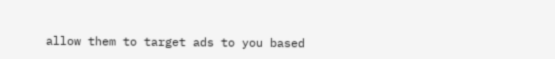allow them to target ads to you based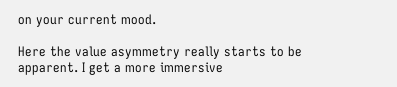on your current mood.

Here the value asymmetry really starts to be apparent. I get a more immersive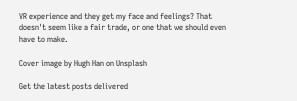VR experience and they get my face and feelings? That doesn't seem like a fair trade, or one that we should even have to make.

Cover image by Hugh Han on Unsplash

Get the latest posts delivered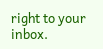right to your inbox.